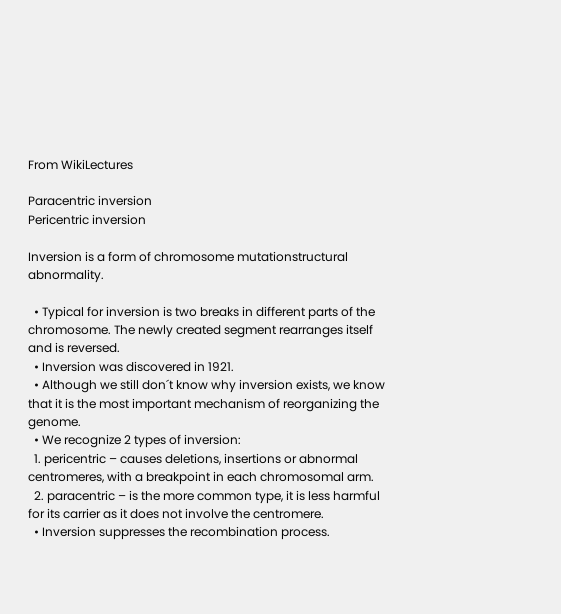From WikiLectures

Paracentric inversion
Pericentric inversion

Inversion is a form of chromosome mutationstructural abnormality.

  • Typical for inversion is two breaks in different parts of the chromosome. The newly created segment rearranges itself and is reversed.
  • Inversion was discovered in 1921.
  • Although we still don´t know why inversion exists, we know that it is the most important mechanism of reorganizing the genome.
  • We recognize 2 types of inversion:
  1. pericentric – causes deletions, insertions or abnormal centromeres, with a breakpoint in each chromosomal arm.
  2. paracentric – is the more common type, it is less harmful for its carrier as it does not involve the centromere.
  • Inversion suppresses the recombination process.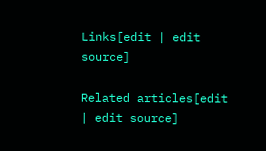Links[edit | edit source]

Related articles[edit | edit source]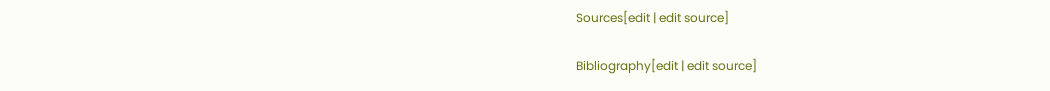Sources[edit | edit source]

Bibliography[edit | edit source]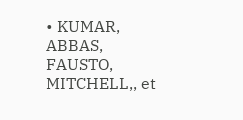• KUMAR, ABBAS, FAUSTO, MITCHELL,, et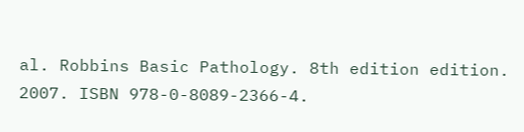al. Robbins Basic Pathology. 8th edition edition. 2007. ISBN 978-0-8089-2366-4.